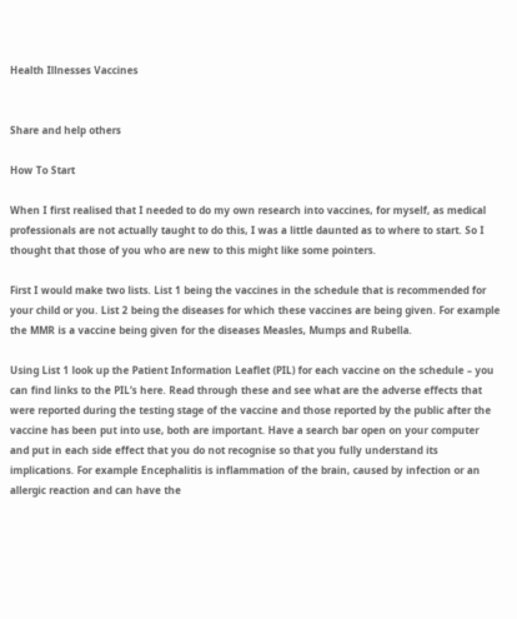Health Illnesses Vaccines


Share and help others

How To Start

When I first realised that I needed to do my own research into vaccines, for myself, as medical professionals are not actually taught to do this, I was a little daunted as to where to start. So I thought that those of you who are new to this might like some pointers.

First I would make two lists. List 1 being the vaccines in the schedule that is recommended for your child or you. List 2 being the diseases for which these vaccines are being given. For example the MMR is a vaccine being given for the diseases Measles, Mumps and Rubella.

Using List 1 look up the Patient Information Leaflet (PIL) for each vaccine on the schedule – you can find links to the PIL’s here. Read through these and see what are the adverse effects that were reported during the testing stage of the vaccine and those reported by the public after the vaccine has been put into use, both are important. Have a search bar open on your computer and put in each side effect that you do not recognise so that you fully understand its implications. For example Encephalitis is inflammation of the brain, caused by infection or an allergic reaction and can have the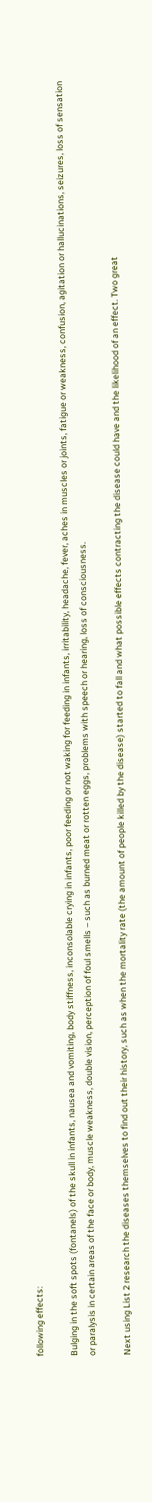following effects:

Bulging in the soft spots (fontanels) of the skull in infants, nausea and vomiting, body stiffness, inconsolable crying in infants, poor feeding or not waking for feeding in infants, irritability, headache, fever, aches in muscles or joints, fatigue or weakness, confusion, agitation or hallucinations, seizures, loss of sensation or paralysis in certain areas of the face or body, muscle weakness, double vision, perception of foul smells – such as burned meat or rotten eggs, problems with speech or hearing, loss of consciousness.

Next using List 2 research the diseases themselves to find out their history, such as when the mortality rate (the amount of people killed by the disease) started to fall and what possible effects contracting the disease could have and the likelihood of an effect. Two great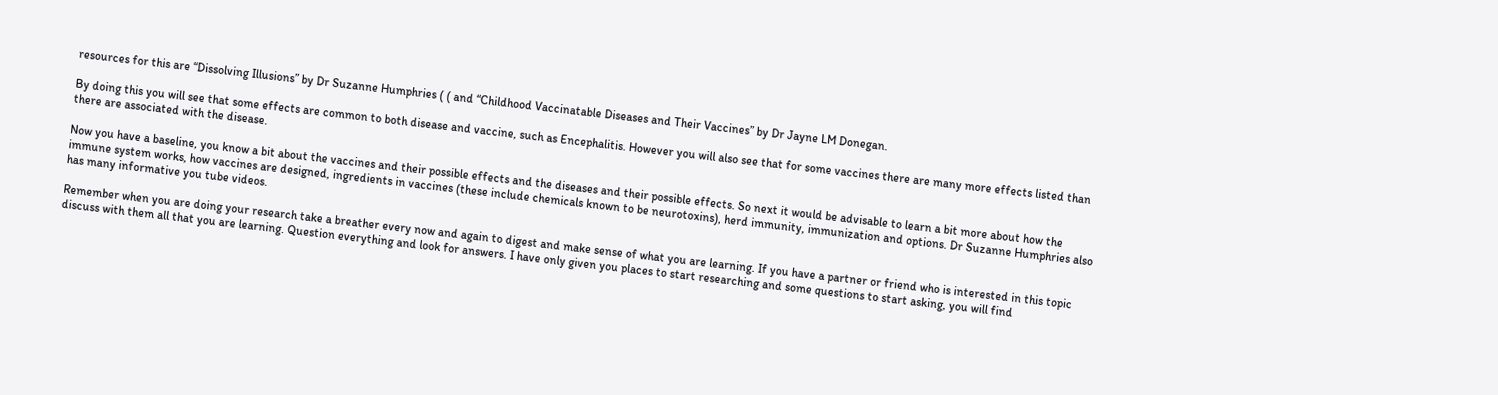resources for this are “Dissolving Illusions” by Dr Suzanne Humphries ( ( and “Childhood Vaccinatable Diseases and Their Vaccines” by Dr Jayne LM Donegan.

By doing this you will see that some effects are common to both disease and vaccine, such as Encephalitis. However you will also see that for some vaccines there are many more effects listed than there are associated with the disease.

Now you have a baseline, you know a bit about the vaccines and their possible effects and the diseases and their possible effects. So next it would be advisable to learn a bit more about how the immune system works, how vaccines are designed, ingredients in vaccines (these include chemicals known to be neurotoxins), herd immunity, immunization and options. Dr Suzanne Humphries also has many informative you tube videos.

Remember when you are doing your research take a breather every now and again to digest and make sense of what you are learning. If you have a partner or friend who is interested in this topic discuss with them all that you are learning. Question everything and look for answers. I have only given you places to start researching and some questions to start asking, you will find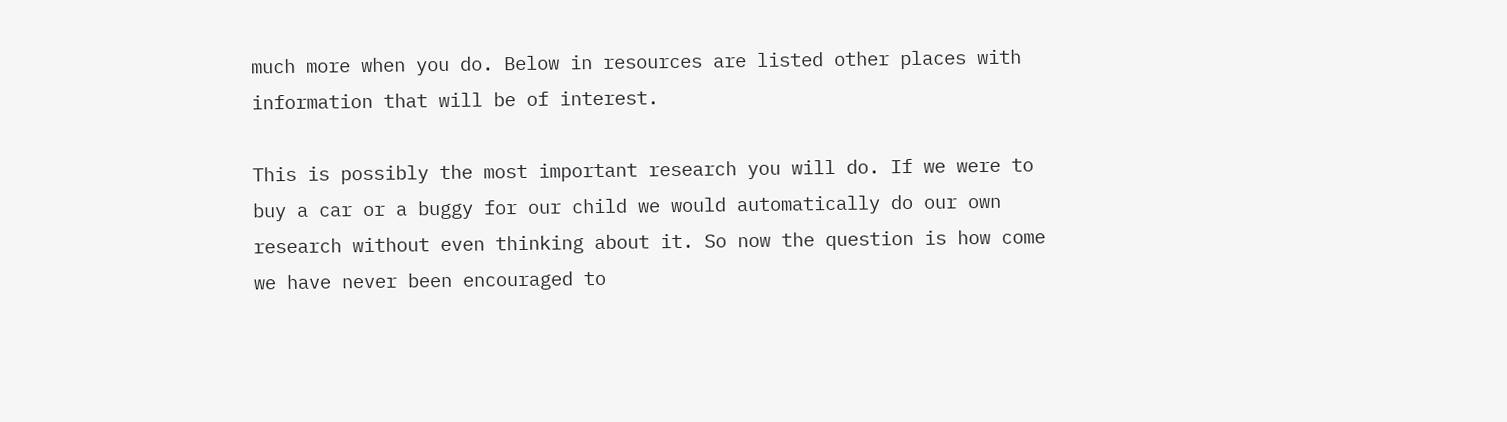much more when you do. Below in resources are listed other places with information that will be of interest.

This is possibly the most important research you will do. If we were to buy a car or a buggy for our child we would automatically do our own research without even thinking about it. So now the question is how come we have never been encouraged to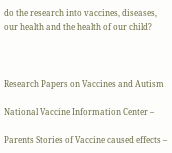do the research into vaccines, diseases, our health and the health of our child?



Research Papers on Vaccines and Autism

National Vaccine Information Center –

Parents Stories of Vaccine caused effects –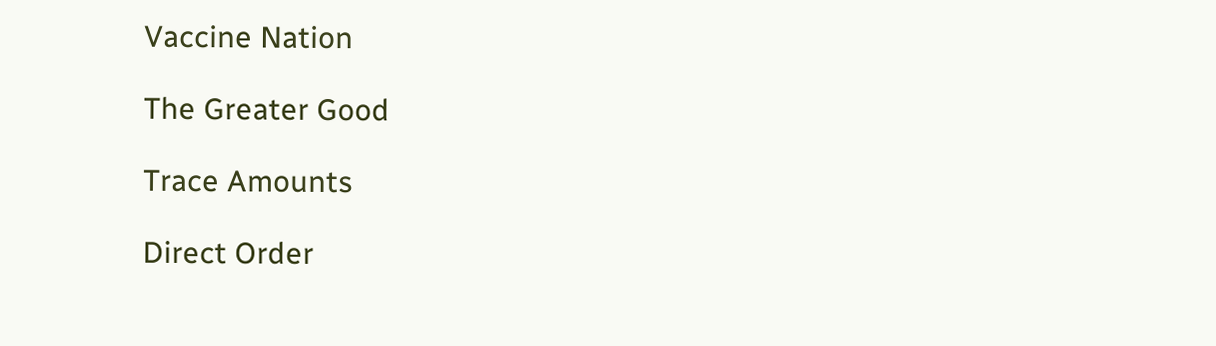Vaccine Nation

The Greater Good

Trace Amounts

Direct Order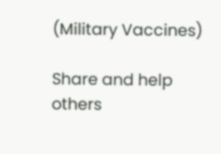(Military Vaccines)

Share and help others